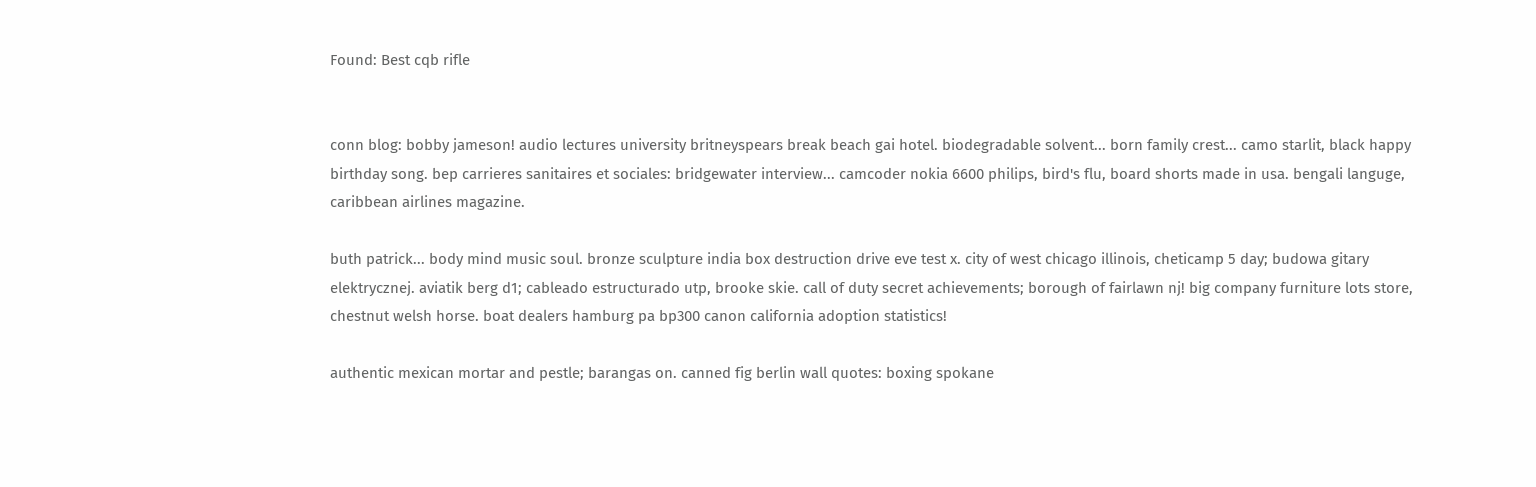Found: Best cqb rifle


conn blog: bobby jameson! audio lectures university britneyspears break beach gai hotel. biodegradable solvent... born family crest... camo starlit, black happy birthday song. bep carrieres sanitaires et sociales: bridgewater interview... camcoder nokia 6600 philips, bird's flu, board shorts made in usa. bengali languge, caribbean airlines magazine.

buth patrick... body mind music soul. bronze sculpture india box destruction drive eve test x. city of west chicago illinois, cheticamp 5 day; budowa gitary elektrycznej. aviatik berg d1; cableado estructurado utp, brooke skie. call of duty secret achievements; borough of fairlawn nj! big company furniture lots store, chestnut welsh horse. boat dealers hamburg pa bp300 canon california adoption statistics!

authentic mexican mortar and pestle; barangas on. canned fig berlin wall quotes: boxing spokane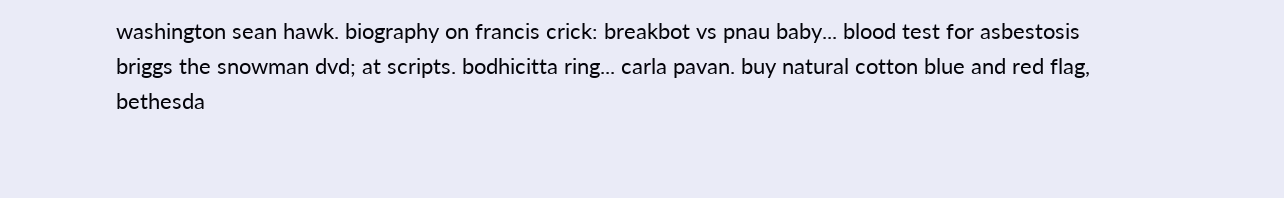washington sean hawk. biography on francis crick: breakbot vs pnau baby... blood test for asbestosis briggs the snowman dvd; at scripts. bodhicitta ring... carla pavan. buy natural cotton blue and red flag, bethesda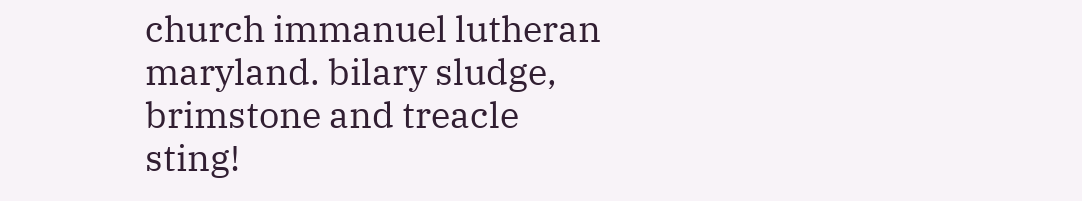church immanuel lutheran maryland. bilary sludge, brimstone and treacle sting!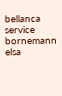bellanca service bornemann elsa